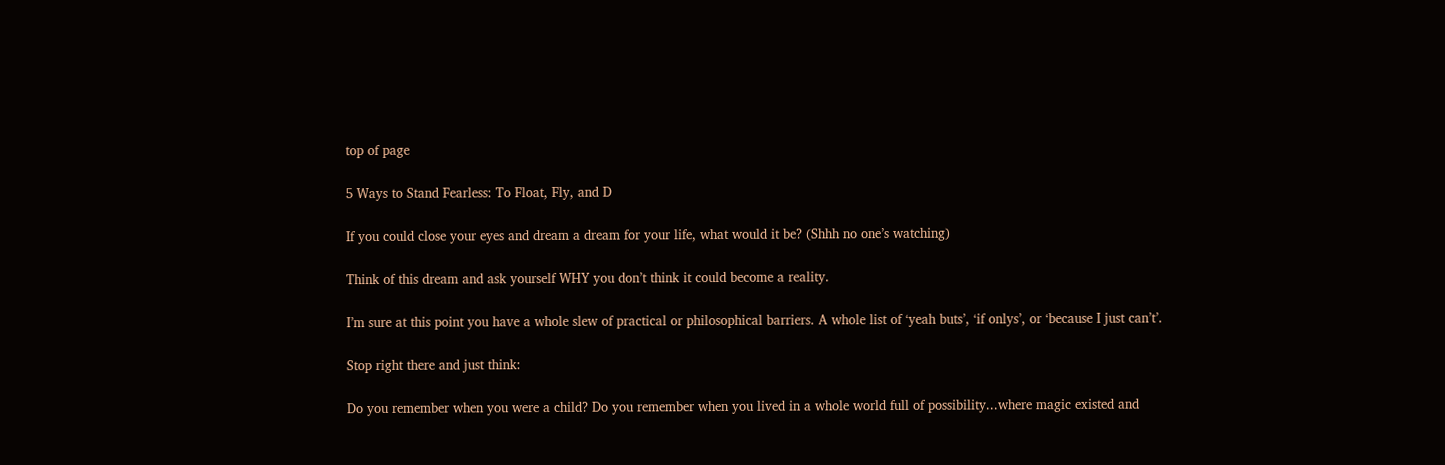top of page

5 Ways to Stand Fearless: To Float, Fly, and D

If you could close your eyes and dream a dream for your life, what would it be? (Shhh no one’s watching)

Think of this dream and ask yourself WHY you don’t think it could become a reality.

I’m sure at this point you have a whole slew of practical or philosophical barriers. A whole list of ‘yeah buts’, ‘if onlys’, or ‘because I just can’t’.

Stop right there and just think:

Do you remember when you were a child? Do you remember when you lived in a whole world full of possibility...where magic existed and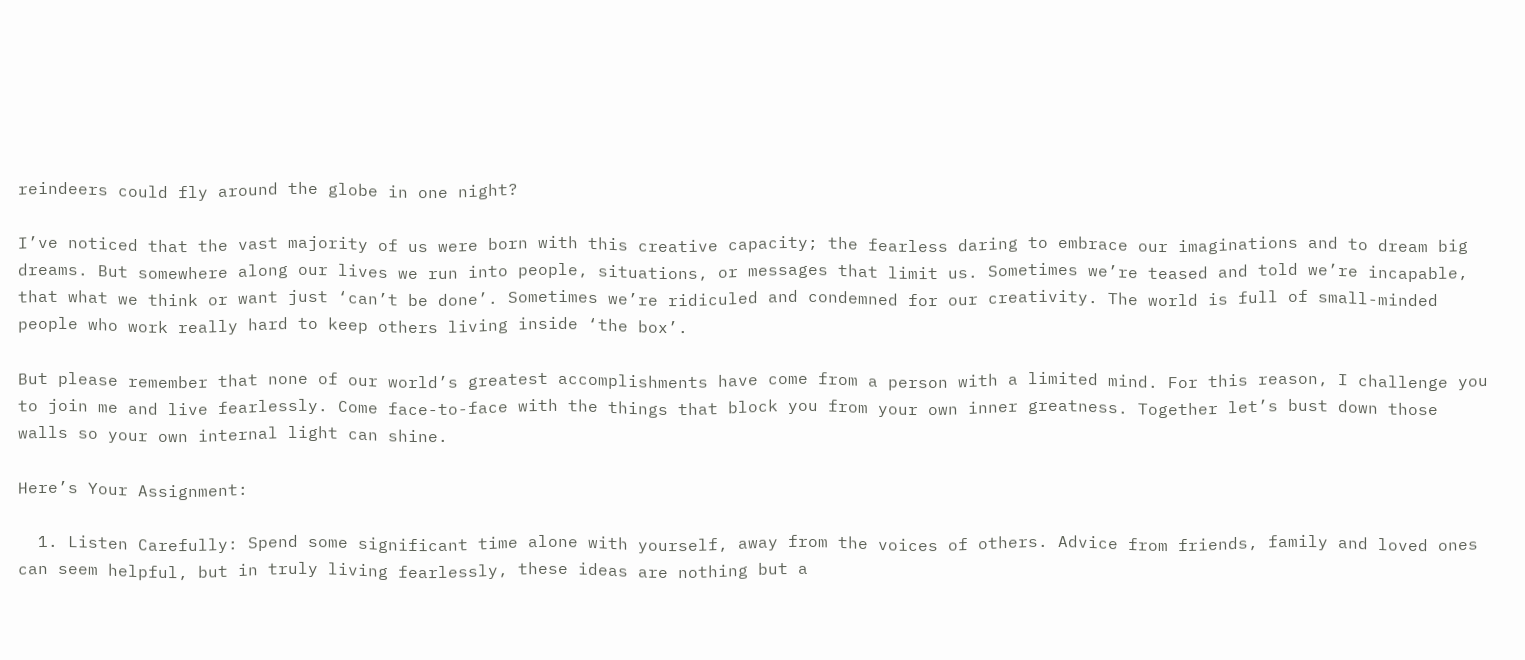reindeers could fly around the globe in one night?

I’ve noticed that the vast majority of us were born with this creative capacity; the fearless daring to embrace our imaginations and to dream big dreams. But somewhere along our lives we run into people, situations, or messages that limit us. Sometimes we’re teased and told we’re incapable, that what we think or want just ‘can’t be done’. Sometimes we’re ridiculed and condemned for our creativity. The world is full of small-minded people who work really hard to keep others living inside ‘the box’.

But please remember that none of our world’s greatest accomplishments have come from a person with a limited mind. For this reason, I challenge you to join me and live fearlessly. Come face-to-face with the things that block you from your own inner greatness. Together let’s bust down those walls so your own internal light can shine.

Here’s Your Assignment:

  1. Listen Carefully: Spend some significant time alone with yourself, away from the voices of others. Advice from friends, family and loved ones can seem helpful, but in truly living fearlessly, these ideas are nothing but a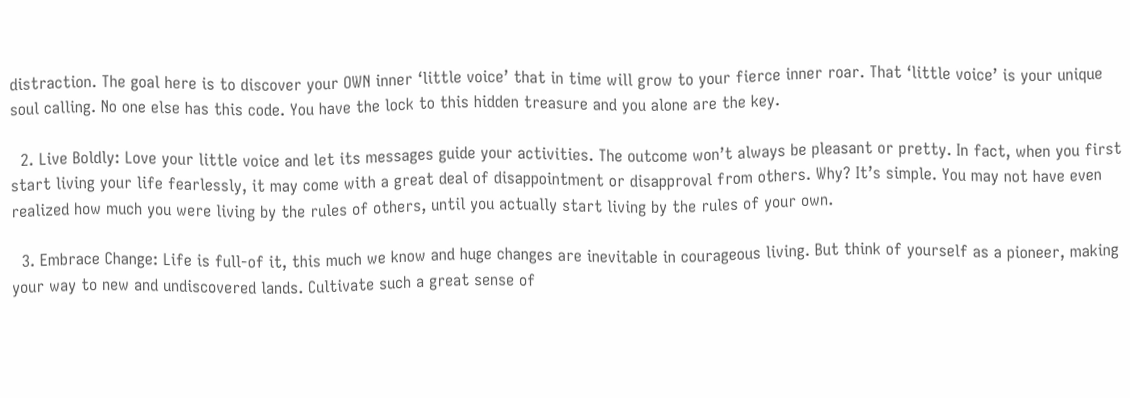distraction. The goal here is to discover your OWN inner ‘little voice’ that in time will grow to your fierce inner roar. That ‘little voice’ is your unique soul calling. No one else has this code. You have the lock to this hidden treasure and you alone are the key.

  2. Live Boldly: Love your little voice and let its messages guide your activities. The outcome won’t always be pleasant or pretty. In fact, when you first start living your life fearlessly, it may come with a great deal of disappointment or disapproval from others. Why? It’s simple. You may not have even realized how much you were living by the rules of others, until you actually start living by the rules of your own.

  3. Embrace Change: Life is full-of it, this much we know and huge changes are inevitable in courageous living. But think of yourself as a pioneer, making your way to new and undiscovered lands. Cultivate such a great sense of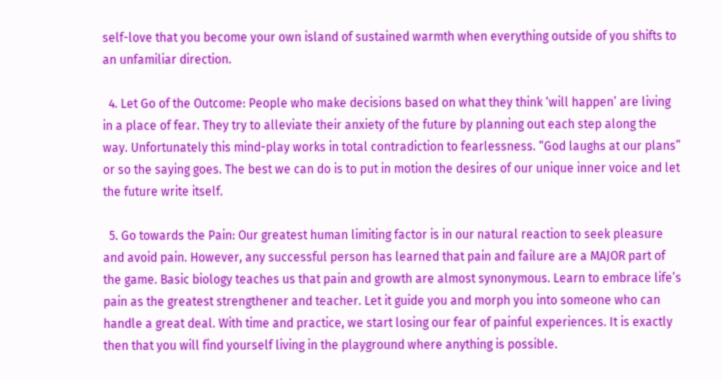self-love that you become your own island of sustained warmth when everything outside of you shifts to an unfamiliar direction.

  4. Let Go of the Outcome: People who make decisions based on what they think ‘will happen’ are living in a place of fear. They try to alleviate their anxiety of the future by planning out each step along the way. Unfortunately this mind-play works in total contradiction to fearlessness. “God laughs at our plans” or so the saying goes. The best we can do is to put in motion the desires of our unique inner voice and let the future write itself.

  5. Go towards the Pain: Our greatest human limiting factor is in our natural reaction to seek pleasure and avoid pain. However, any successful person has learned that pain and failure are a MAJOR part of the game. Basic biology teaches us that pain and growth are almost synonymous. Learn to embrace life’s pain as the greatest strengthener and teacher. Let it guide you and morph you into someone who can handle a great deal. With time and practice, we start losing our fear of painful experiences. It is exactly then that you will find yourself living in the playground where anything is possible.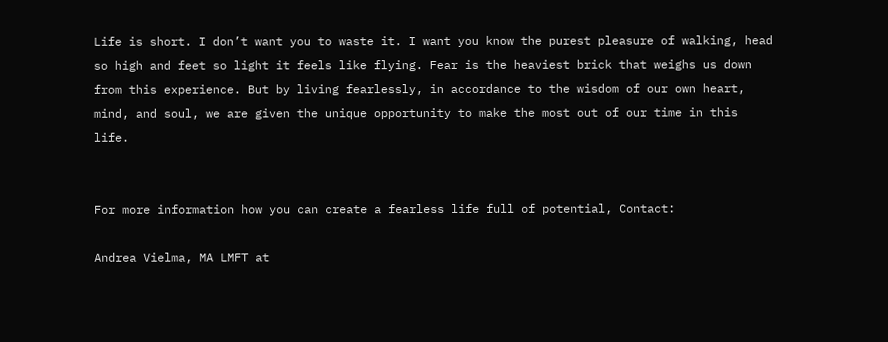Life is short. I don’t want you to waste it. I want you know the purest pleasure of walking, head so high and feet so light it feels like flying. Fear is the heaviest brick that weighs us down from this experience. But by living fearlessly, in accordance to the wisdom of our own heart, mind, and soul, we are given the unique opportunity to make the most out of our time in this life.


For more information how you can create a fearless life full of potential, Contact:

Andrea Vielma, MA LMFT at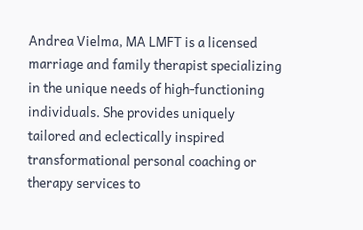Andrea Vielma, MA LMFT is a licensed marriage and family therapist specializing in the unique needs of high-functioning individuals. She provides uniquely tailored and eclectically inspired transformational personal coaching or therapy services to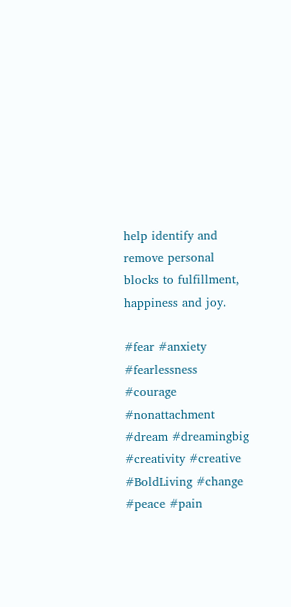help identify and remove personal blocks to fulfillment, happiness and joy.

#fear #anxiety #fearlessness #courage #nonattachment #dream #dreamingbig #creativity #creative #BoldLiving #change #peace #pain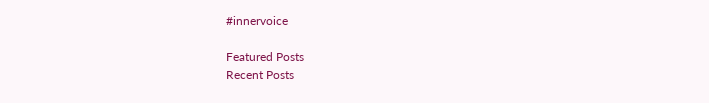#innervoice

Featured Posts
Recent Posts